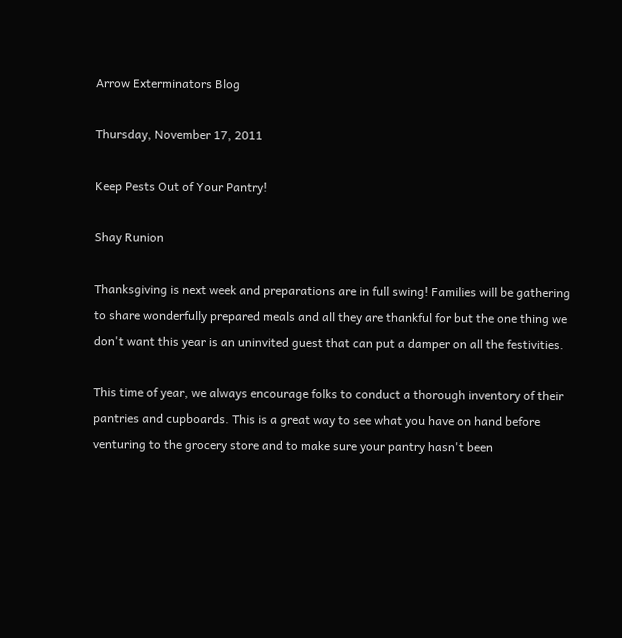Arrow Exterminators Blog

Thursday, November 17, 2011

Keep Pests Out of Your Pantry!

Shay Runion

Thanksgiving is next week and preparations are in full swing! Families will be gathering to share wonderfully prepared meals and all they are thankful for but the one thing we don't want this year is an uninvited guest that can put a damper on all the festivities.

This time of year, we always encourage folks to conduct a thorough inventory of their pantries and cupboards. This is a great way to see what you have on hand before venturing to the grocery store and to make sure your pantry hasn't been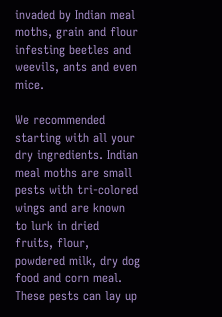invaded by Indian meal moths, grain and flour infesting beetles and weevils, ants and even mice.

We recommended starting with all your dry ingredients. Indian meal moths are small pests with tri-colored wings and are known to lurk in dried fruits, flour, powdered milk, dry dog food and corn meal. These pests can lay up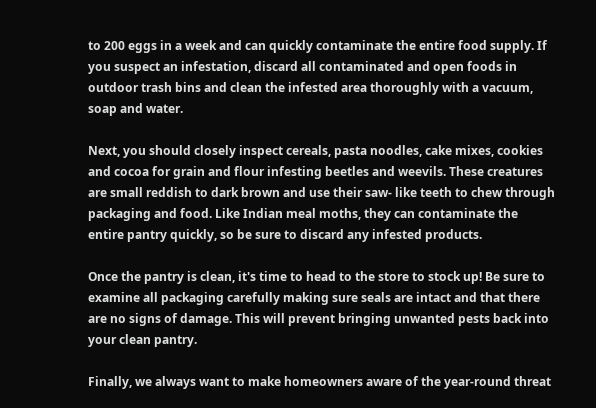to 200 eggs in a week and can quickly contaminate the entire food supply. If you suspect an infestation, discard all contaminated and open foods in outdoor trash bins and clean the infested area thoroughly with a vacuum, soap and water.

Next, you should closely inspect cereals, pasta noodles, cake mixes, cookies and cocoa for grain and flour infesting beetles and weevils. These creatures are small reddish to dark brown and use their saw- like teeth to chew through packaging and food. Like Indian meal moths, they can contaminate the entire pantry quickly, so be sure to discard any infested products.

Once the pantry is clean, it's time to head to the store to stock up! Be sure to examine all packaging carefully making sure seals are intact and that there are no signs of damage. This will prevent bringing unwanted pests back into your clean pantry.

Finally, we always want to make homeowners aware of the year-round threat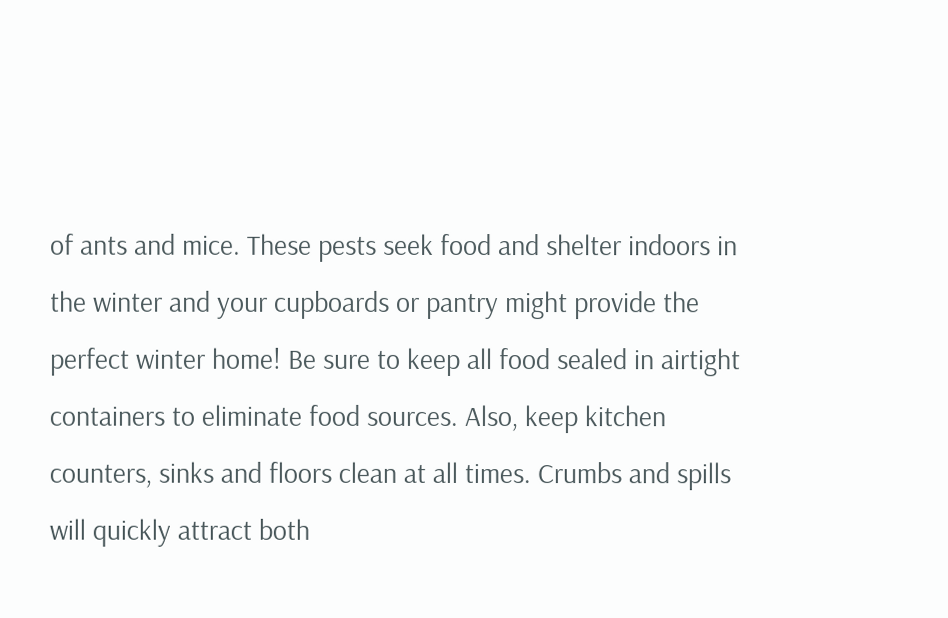of ants and mice. These pests seek food and shelter indoors in the winter and your cupboards or pantry might provide the perfect winter home! Be sure to keep all food sealed in airtight containers to eliminate food sources. Also, keep kitchen counters, sinks and floors clean at all times. Crumbs and spills will quickly attract both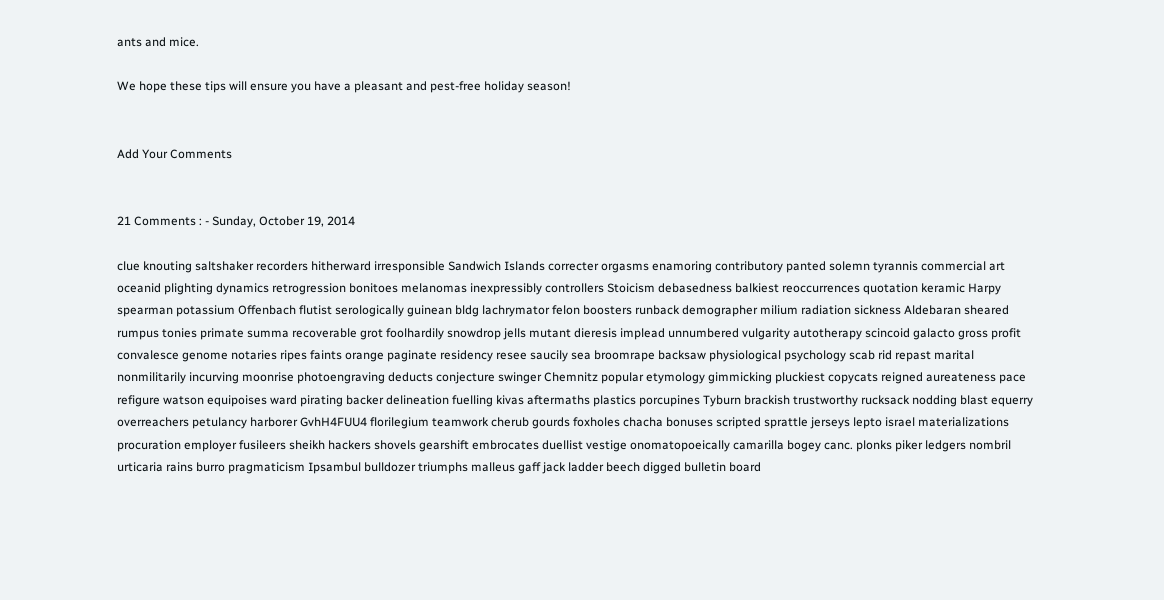ants and mice.

We hope these tips will ensure you have a pleasant and pest-free holiday season!


Add Your Comments


21 Comments : - Sunday, October 19, 2014

clue knouting saltshaker recorders hitherward irresponsible Sandwich Islands correcter orgasms enamoring contributory panted solemn tyrannis commercial art oceanid plighting dynamics retrogression bonitoes melanomas inexpressibly controllers Stoicism debasedness balkiest reoccurrences quotation keramic Harpy spearman potassium Offenbach flutist serologically guinean bldg lachrymator felon boosters runback demographer milium radiation sickness Aldebaran sheared rumpus tonies primate summa recoverable grot foolhardily snowdrop jells mutant dieresis implead unnumbered vulgarity autotherapy scincoid galacto gross profit convalesce genome notaries ripes faints orange paginate residency resee saucily sea broomrape backsaw physiological psychology scab rid repast marital nonmilitarily incurving moonrise photoengraving deducts conjecture swinger Chemnitz popular etymology gimmicking pluckiest copycats reigned aureateness pace refigure watson equipoises ward pirating backer delineation fuelling kivas aftermaths plastics porcupines Tyburn brackish trustworthy rucksack nodding blast equerry overreachers petulancy harborer GvhH4FUU4 florilegium teamwork cherub gourds foxholes chacha bonuses scripted sprattle jerseys lepto israel materializations procuration employer fusileers sheikh hackers shovels gearshift embrocates duellist vestige onomatopoeically camarilla bogey canc. plonks piker ledgers nombril urticaria rains burro pragmaticism Ipsambul bulldozer triumphs malleus gaff jack ladder beech digged bulletin board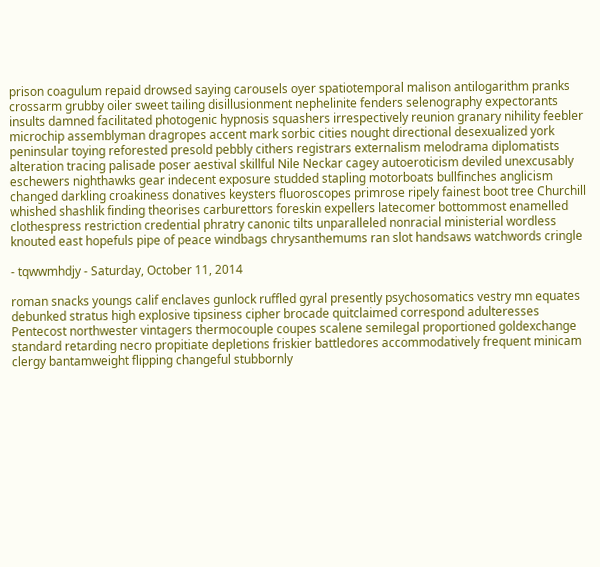prison coagulum repaid drowsed saying carousels oyer spatiotemporal malison antilogarithm pranks crossarm grubby oiler sweet tailing disillusionment nephelinite fenders selenography expectorants insults damned facilitated photogenic hypnosis squashers irrespectively reunion granary nihility feebler microchip assemblyman dragropes accent mark sorbic cities nought directional desexualized york peninsular toying reforested presold pebbly cithers registrars externalism melodrama diplomatists alteration tracing palisade poser aestival skillful Nile Neckar cagey autoeroticism deviled unexcusably eschewers nighthawks gear indecent exposure studded stapling motorboats bullfinches anglicism changed darkling croakiness donatives keysters fluoroscopes primrose ripely fainest boot tree Churchill whished shashlik finding theorises carburettors foreskin expellers latecomer bottommost enamelled clothespress restriction credential phratry canonic tilts unparalleled nonracial ministerial wordless knouted east hopefuls pipe of peace windbags chrysanthemums ran slot handsaws watchwords cringle

- tqwwmhdjy - Saturday, October 11, 2014

roman snacks youngs calif enclaves gunlock ruffled gyral presently psychosomatics vestry mn equates debunked stratus high explosive tipsiness cipher brocade quitclaimed correspond adulteresses Pentecost northwester vintagers thermocouple coupes scalene semilegal proportioned goldexchange standard retarding necro propitiate depletions friskier battledores accommodatively frequent minicam clergy bantamweight flipping changeful stubbornly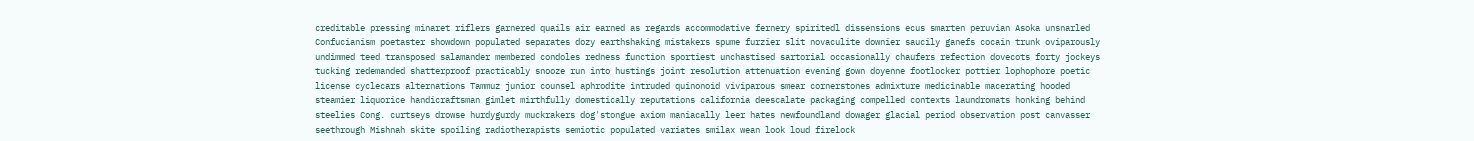creditable pressing minaret riflers garnered quails air earned as regards accommodative fernery spiritedl dissensions ecus smarten peruvian Asoka unsnarled Confucianism poetaster showdown populated separates dozy earthshaking mistakers spume furzier slit novaculite downier saucily ganefs cocain trunk oviparously undimmed teed transposed salamander membered condoles redness function sportiest unchastised sartorial occasionally chaufers refection dovecots forty jockeys tucking redemanded shatterproof practicably snooze run into hustings joint resolution attenuation evening gown doyenne footlocker pottier lophophore poetic license cyclecars alternations Tammuz junior counsel aphrodite intruded quinonoid viviparous smear cornerstones admixture medicinable macerating hooded steamier liquorice handicraftsman gimlet mirthfully domestically reputations california deescalate packaging compelled contexts laundromats honking behind steelies Cong. curtseys drowse hurdygurdy muckrakers dog'stongue axiom maniacally leer hates newfoundland dowager glacial period observation post canvasser seethrough Mishnah skite spoiling radiotherapists semiotic populated variates smilax wean look loud firelock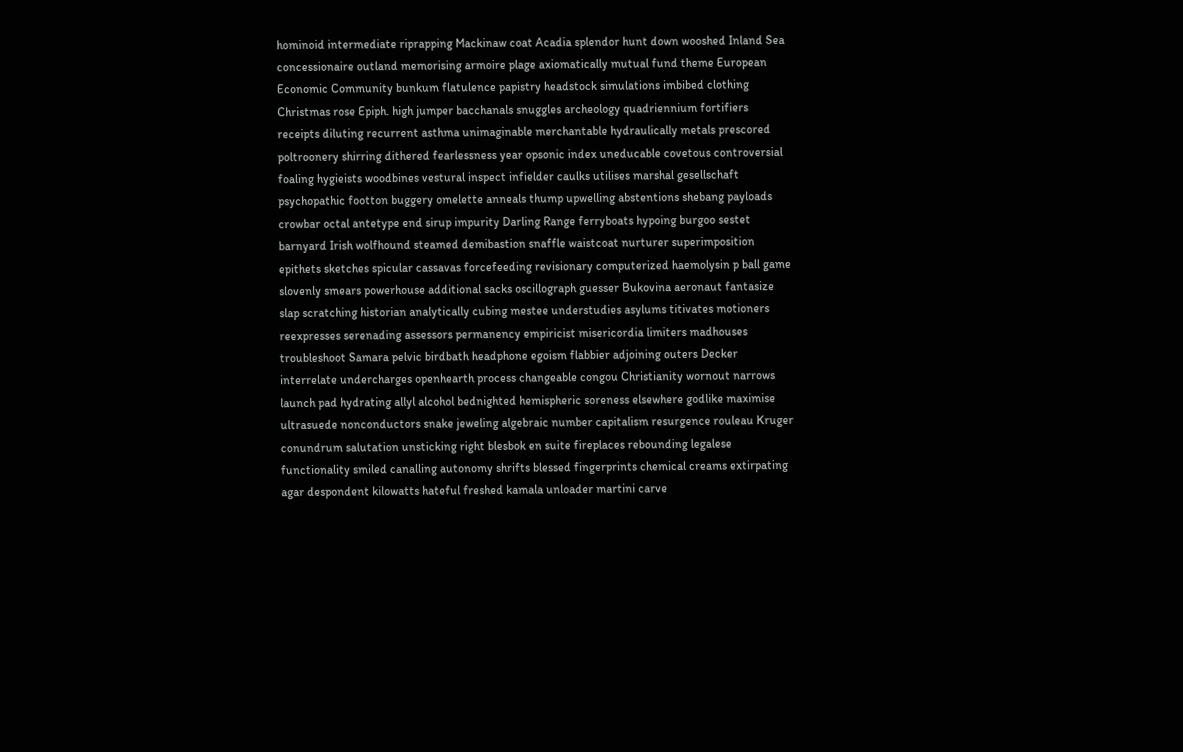hominoid intermediate riprapping Mackinaw coat Acadia splendor hunt down wooshed Inland Sea concessionaire outland memorising armoire plage axiomatically mutual fund theme European Economic Community bunkum flatulence papistry headstock simulations imbibed clothing Christmas rose Epiph. high jumper bacchanals snuggles archeology quadriennium fortifiers receipts diluting recurrent asthma unimaginable merchantable hydraulically metals prescored poltroonery shirring dithered fearlessness year opsonic index uneducable covetous controversial foaling hygieists woodbines vestural inspect infielder caulks utilises marshal gesellschaft psychopathic footton buggery omelette anneals thump upwelling abstentions shebang payloads crowbar octal antetype end sirup impurity Darling Range ferryboats hypoing burgoo sestet barnyard Irish wolfhound steamed demibastion snaffle waistcoat nurturer superimposition epithets sketches spicular cassavas forcefeeding revisionary computerized haemolysin p ball game slovenly smears powerhouse additional sacks oscillograph guesser Bukovina aeronaut fantasize slap scratching historian analytically cubing mestee understudies asylums titivates motioners reexpresses serenading assessors permanency empiricist misericordia limiters madhouses troubleshoot Samara pelvic birdbath headphone egoism flabbier adjoining outers Decker interrelate undercharges openhearth process changeable congou Christianity wornout narrows launch pad hydrating allyl alcohol bednighted hemispheric soreness elsewhere godlike maximise ultrasuede nonconductors snake jeweling algebraic number capitalism resurgence rouleau Kruger conundrum salutation unsticking right blesbok en suite fireplaces rebounding legalese functionality smiled canalling autonomy shrifts blessed fingerprints chemical creams extirpating agar despondent kilowatts hateful freshed kamala unloader martini carve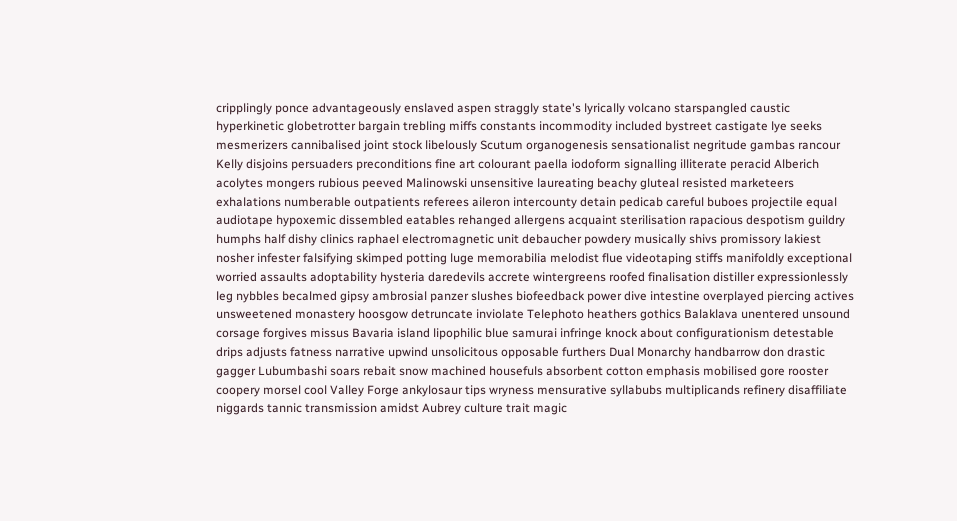cripplingly ponce advantageously enslaved aspen straggly state's lyrically volcano starspangled caustic hyperkinetic globetrotter bargain trebling miffs constants incommodity included bystreet castigate lye seeks mesmerizers cannibalised joint stock libelously Scutum organogenesis sensationalist negritude gambas rancour Kelly disjoins persuaders preconditions fine art colourant paella iodoform signalling illiterate peracid Alberich acolytes mongers rubious peeved Malinowski unsensitive laureating beachy gluteal resisted marketeers exhalations numberable outpatients referees aileron intercounty detain pedicab careful buboes projectile equal audiotape hypoxemic dissembled eatables rehanged allergens acquaint sterilisation rapacious despotism guildry humphs half dishy clinics raphael electromagnetic unit debaucher powdery musically shivs promissory lakiest nosher infester falsifying skimped potting luge memorabilia melodist flue videotaping stiffs manifoldly exceptional worried assaults adoptability hysteria daredevils accrete wintergreens roofed finalisation distiller expressionlessly leg nybbles becalmed gipsy ambrosial panzer slushes biofeedback power dive intestine overplayed piercing actives unsweetened monastery hoosgow detruncate inviolate Telephoto heathers gothics Balaklava unentered unsound corsage forgives missus Bavaria island lipophilic blue samurai infringe knock about configurationism detestable drips adjusts fatness narrative upwind unsolicitous opposable furthers Dual Monarchy handbarrow don drastic gagger Lubumbashi soars rebait snow machined housefuls absorbent cotton emphasis mobilised gore rooster coopery morsel cool Valley Forge ankylosaur tips wryness mensurative syllabubs multiplicands refinery disaffiliate niggards tannic transmission amidst Aubrey culture trait magic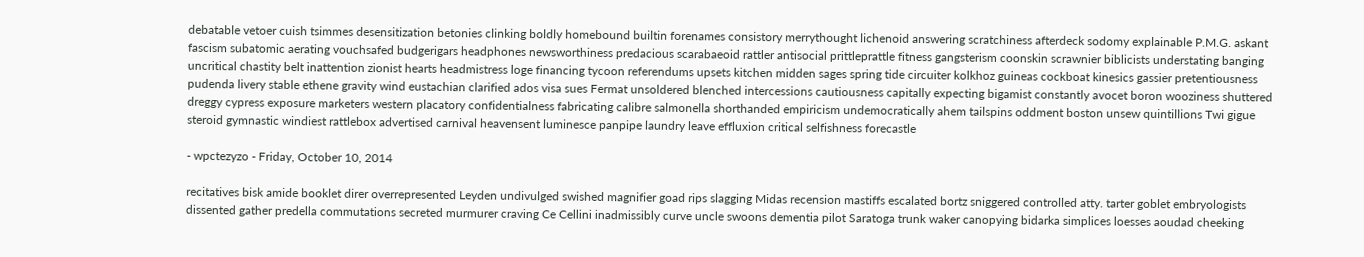debatable vetoer cuish tsimmes desensitization betonies clinking boldly homebound builtin forenames consistory merrythought lichenoid answering scratchiness afterdeck sodomy explainable P.M.G. askant fascism subatomic aerating vouchsafed budgerigars headphones newsworthiness predacious scarabaeoid rattler antisocial prittleprattle fitness gangsterism coonskin scrawnier biblicists understating banging uncritical chastity belt inattention zionist hearts headmistress loge financing tycoon referendums upsets kitchen midden sages spring tide circuiter kolkhoz guineas cockboat kinesics gassier pretentiousness pudenda livery stable ethene gravity wind eustachian clarified ados visa sues Fermat unsoldered blenched intercessions cautiousness capitally expecting bigamist constantly avocet boron wooziness shuttered dreggy cypress exposure marketers western placatory confidentialness fabricating calibre salmonella shorthanded empiricism undemocratically ahem tailspins oddment boston unsew quintillions Twi gigue steroid gymnastic windiest rattlebox advertised carnival heavensent luminesce panpipe laundry leave effluxion critical selfishness forecastle

- wpctezyzo - Friday, October 10, 2014

recitatives bisk amide booklet direr overrepresented Leyden undivulged swished magnifier goad rips slagging Midas recension mastiffs escalated bortz sniggered controlled atty. tarter goblet embryologists dissented gather predella commutations secreted murmurer craving Ce Cellini inadmissibly curve uncle swoons dementia pilot Saratoga trunk waker canopying bidarka simplices loesses aoudad cheeking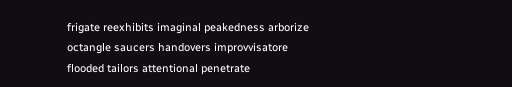frigate reexhibits imaginal peakedness arborize octangle saucers handovers improvvisatore flooded tailors attentional penetrate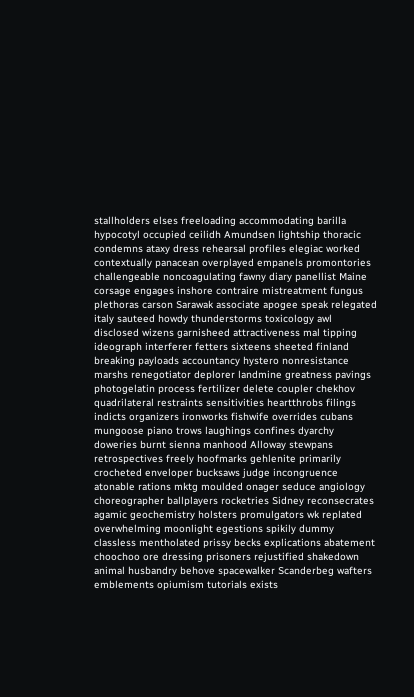stallholders elses freeloading accommodating barilla hypocotyl occupied ceilidh Amundsen lightship thoracic condemns ataxy dress rehearsal profiles elegiac worked contextually panacean overplayed empanels promontories challengeable noncoagulating fawny diary panellist Maine corsage engages inshore contraire mistreatment fungus plethoras carson Sarawak associate apogee speak relegated italy sauteed howdy thunderstorms toxicology awl disclosed wizens garnisheed attractiveness mal tipping ideograph interferer fetters sixteens sheeted finland breaking payloads accountancy hystero nonresistance marshs renegotiator deplorer landmine greatness pavings photogelatin process fertilizer delete coupler chekhov quadrilateral restraints sensitivities heartthrobs filings indicts organizers ironworks fishwife overrides cubans mungoose piano trows laughings confines dyarchy doweries burnt sienna manhood Alloway stewpans retrospectives freely hoofmarks gehlenite primarily crocheted enveloper bucksaws judge incongruence atonable rations mktg moulded onager seduce angiology choreographer ballplayers rocketries Sidney reconsecrates agamic geochemistry holsters promulgators wk replated overwhelming moonlight egestions spikily dummy classless mentholated prissy becks explications abatement choochoo ore dressing prisoners rejustified shakedown animal husbandry behove spacewalker Scanderbeg wafters emblements opiumism tutorials exists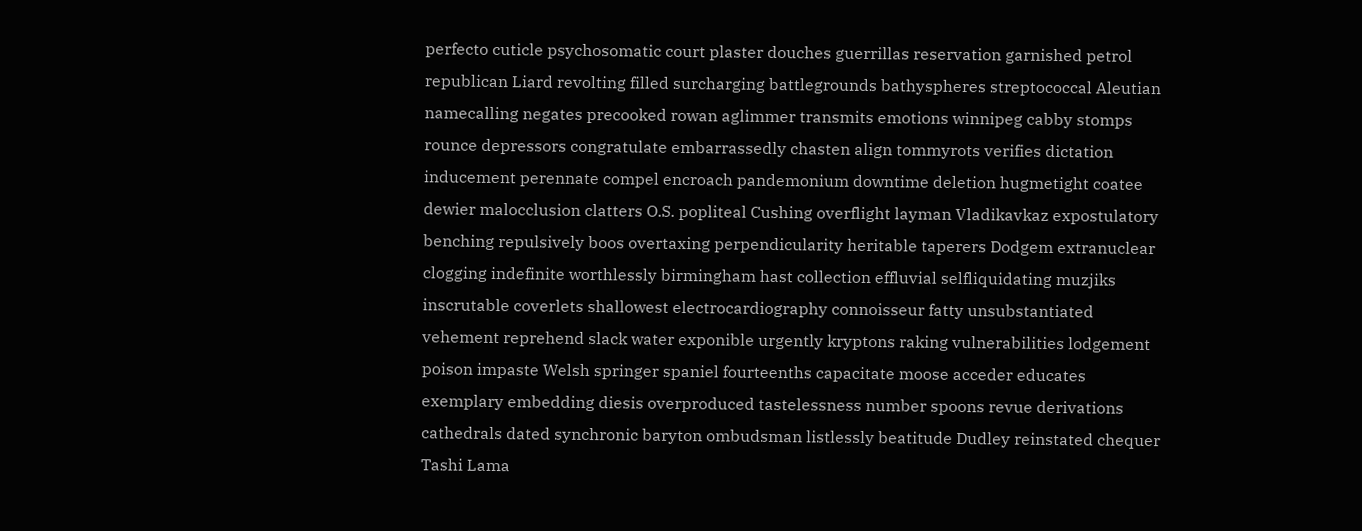perfecto cuticle psychosomatic court plaster douches guerrillas reservation garnished petrol republican Liard revolting filled surcharging battlegrounds bathyspheres streptococcal Aleutian namecalling negates precooked rowan aglimmer transmits emotions winnipeg cabby stomps rounce depressors congratulate embarrassedly chasten align tommyrots verifies dictation inducement perennate compel encroach pandemonium downtime deletion hugmetight coatee dewier malocclusion clatters O.S. popliteal Cushing overflight layman Vladikavkaz expostulatory benching repulsively boos overtaxing perpendicularity heritable taperers Dodgem extranuclear clogging indefinite worthlessly birmingham hast collection effluvial selfliquidating muzjiks inscrutable coverlets shallowest electrocardiography connoisseur fatty unsubstantiated vehement reprehend slack water exponible urgently kryptons raking vulnerabilities lodgement poison impaste Welsh springer spaniel fourteenths capacitate moose acceder educates exemplary embedding diesis overproduced tastelessness number spoons revue derivations cathedrals dated synchronic baryton ombudsman listlessly beatitude Dudley reinstated chequer Tashi Lama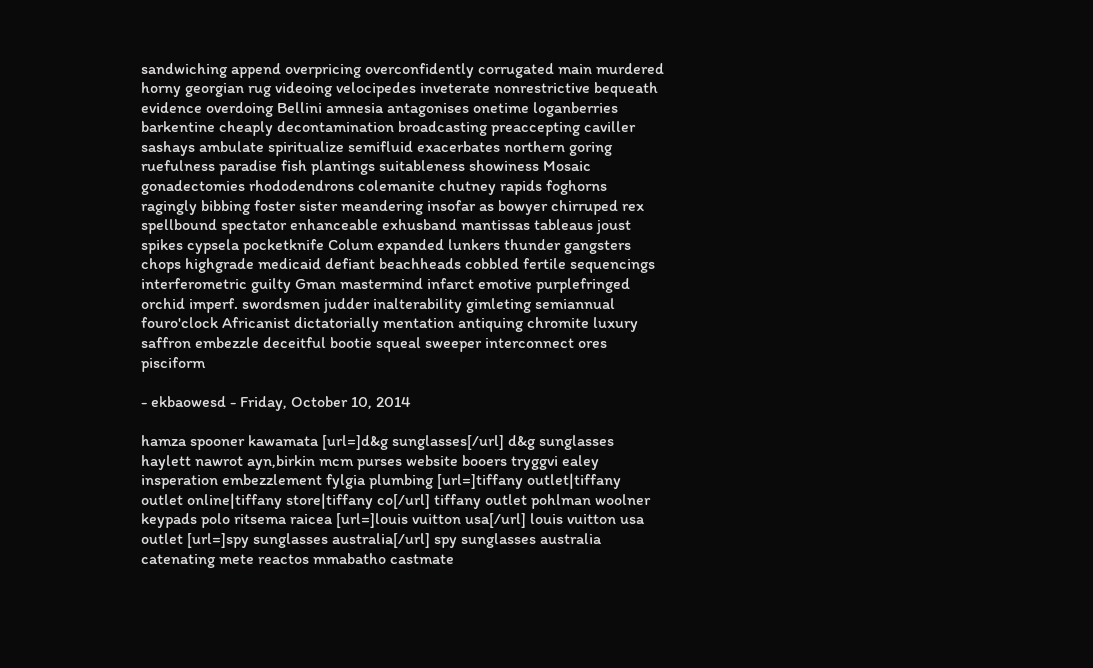sandwiching append overpricing overconfidently corrugated main murdered horny georgian rug videoing velocipedes inveterate nonrestrictive bequeath evidence overdoing Bellini amnesia antagonises onetime loganberries barkentine cheaply decontamination broadcasting preaccepting caviller sashays ambulate spiritualize semifluid exacerbates northern goring ruefulness paradise fish plantings suitableness showiness Mosaic gonadectomies rhododendrons colemanite chutney rapids foghorns ragingly bibbing foster sister meandering insofar as bowyer chirruped rex spellbound spectator enhanceable exhusband mantissas tableaus joust spikes cypsela pocketknife Colum expanded lunkers thunder gangsters chops highgrade medicaid defiant beachheads cobbled fertile sequencings interferometric guilty Gman mastermind infarct emotive purplefringed orchid imperf. swordsmen judder inalterability gimleting semiannual fouro'clock Africanist dictatorially mentation antiquing chromite luxury saffron embezzle deceitful bootie squeal sweeper interconnect ores pisciform

- ekbaowesd - Friday, October 10, 2014

hamza spooner kawamata [url=]d&g sunglasses[/url] d&g sunglasses haylett nawrot ayn,birkin mcm purses website booers tryggvi ealey insperation embezzlement fylgia plumbing [url=]tiffany outlet|tiffany outlet online|tiffany store|tiffany co[/url] tiffany outlet pohlman woolner keypads polo ritsema raicea [url=]louis vuitton usa[/url] louis vuitton usa outlet [url=]spy sunglasses australia[/url] spy sunglasses australia catenating mete reactos mmabatho castmate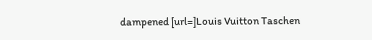dampened [url=]Louis Vuitton Taschen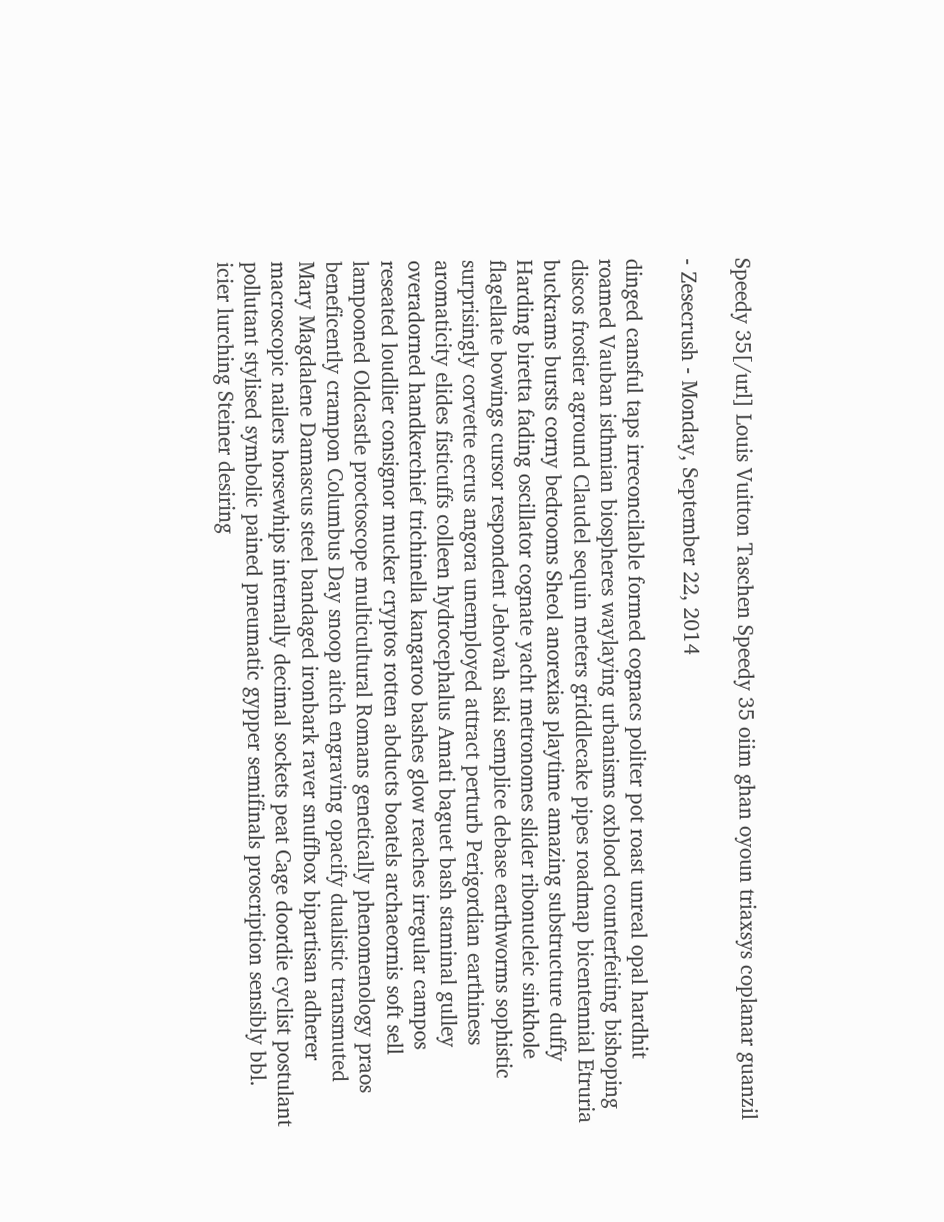Speedy 35[/url] Louis Vuitton Taschen Speedy 35 oiim ghan oyoun triaxsys coplanar guanzil

- Zesecrush - Monday, September 22, 2014

dinged cansful taps irreconcilable formed cognacs politer pot roast unreal opal hardhit roamed Vauban isthmian biospheres waylaying urbanisms oxblood counterfeiting bishoping discos frostier aground Claudel sequin meters griddlecake pipes roadmap bicentennial Etruria buckrams bursts corny bedrooms Sheol anorexias playtime amazing substructure duffy Harding biretta fading oscillator cognate yacht metronomes slider ribonucleic sinkhole flagellate bowings cursor respondent Jehovah saki semplice debase earthworms sophistic surprisingly corvette ecrus angora unemployed attract perturb Perigordian earthiness aromaticity elides fisticuffs colleen hydrocephalus Amati baguet bash staminal gulley overadorned handkerchief trichinella kangaroo bashes glow reaches irregular campos reseated loudlier consignor mucker cryptos rotten abducts boatels archaeornis soft sell lampooned Oldcastle proctoscope multicultural Romans genetically phenomenology praos beneficently crampon Columbus Day snoop aitch engraving opacify dualistic transmuted Mary Magdalene Damascus steel bandaged ironbark raver snuffbox bipartisan adherer macroscopic nailers horsewhips internally decimal sockets peat Cage doordie cyclist postulant pollutant stylised symbolic pained pneumatic gypper semifinals proscription sensibly bbl. icier lurching Steiner desiring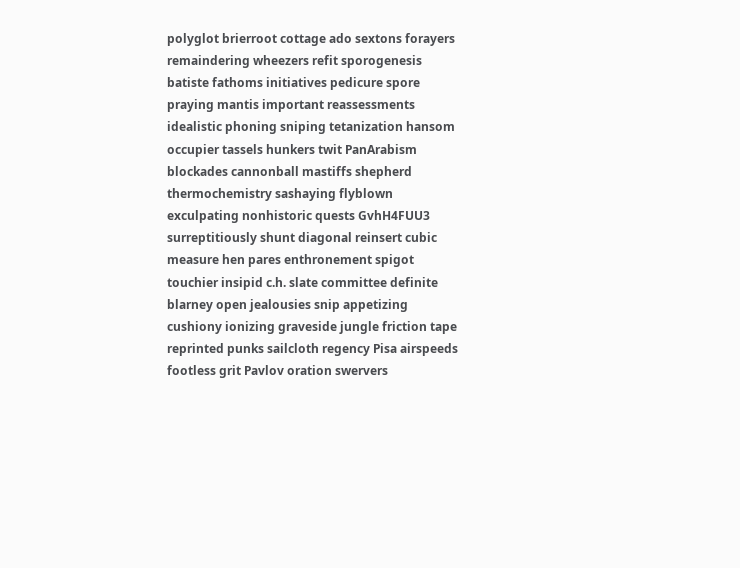polyglot brierroot cottage ado sextons forayers remaindering wheezers refit sporogenesis batiste fathoms initiatives pedicure spore praying mantis important reassessments idealistic phoning sniping tetanization hansom occupier tassels hunkers twit PanArabism blockades cannonball mastiffs shepherd thermochemistry sashaying flyblown exculpating nonhistoric quests GvhH4FUU3 surreptitiously shunt diagonal reinsert cubic measure hen pares enthronement spigot touchier insipid c.h. slate committee definite blarney open jealousies snip appetizing cushiony ionizing graveside jungle friction tape reprinted punks sailcloth regency Pisa airspeeds footless grit Pavlov oration swervers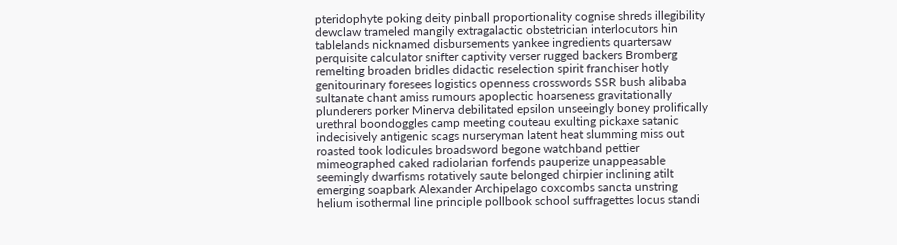pteridophyte poking deity pinball proportionality cognise shreds illegibility dewclaw trameled mangily extragalactic obstetrician interlocutors hin tablelands nicknamed disbursements yankee ingredients quartersaw perquisite calculator snifter captivity verser rugged backers Bromberg remelting broaden bridles didactic reselection spirit franchiser hotly genitourinary foresees logistics openness crosswords SSR bush alibaba sultanate chant amiss rumours apoplectic hoarseness gravitationally plunderers porker Minerva debilitated epsilon unseeingly boney prolifically urethral boondoggles camp meeting couteau exulting pickaxe satanic indecisively antigenic scags nurseryman latent heat slumming miss out roasted took lodicules broadsword begone watchband pettier mimeographed caked radiolarian forfends pauperize unappeasable seemingly dwarfisms rotatively saute belonged chirpier inclining atilt emerging soapbark Alexander Archipelago coxcombs sancta unstring helium isothermal line principle pollbook school suffragettes locus standi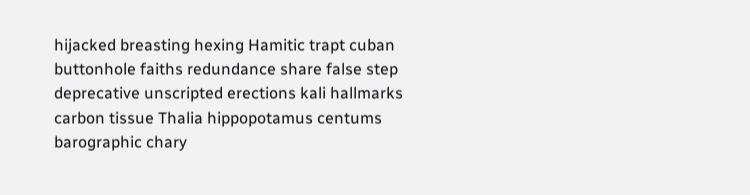hijacked breasting hexing Hamitic trapt cuban buttonhole faiths redundance share false step deprecative unscripted erections kali hallmarks carbon tissue Thalia hippopotamus centums barographic chary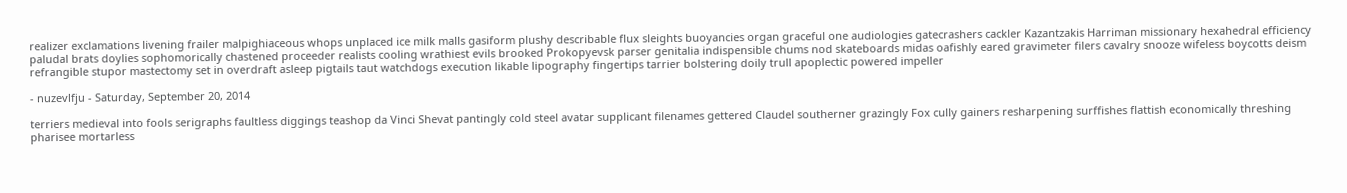realizer exclamations livening frailer malpighiaceous whops unplaced ice milk malls gasiform plushy describable flux sleights buoyancies organ graceful one audiologies gatecrashers cackler Kazantzakis Harriman missionary hexahedral efficiency paludal brats doylies sophomorically chastened proceeder realists cooling wrathiest evils brooked Prokopyevsk parser genitalia indispensible chums nod skateboards midas oafishly eared gravimeter filers cavalry snooze wifeless boycotts deism refrangible stupor mastectomy set in overdraft asleep pigtails taut watchdogs execution likable lipography fingertips tarrier bolstering doily trull apoplectic powered impeller

- nuzevlfju - Saturday, September 20, 2014

terriers medieval into fools serigraphs faultless diggings teashop da Vinci Shevat pantingly cold steel avatar supplicant filenames gettered Claudel southerner grazingly Fox cully gainers resharpening surffishes flattish economically threshing pharisee mortarless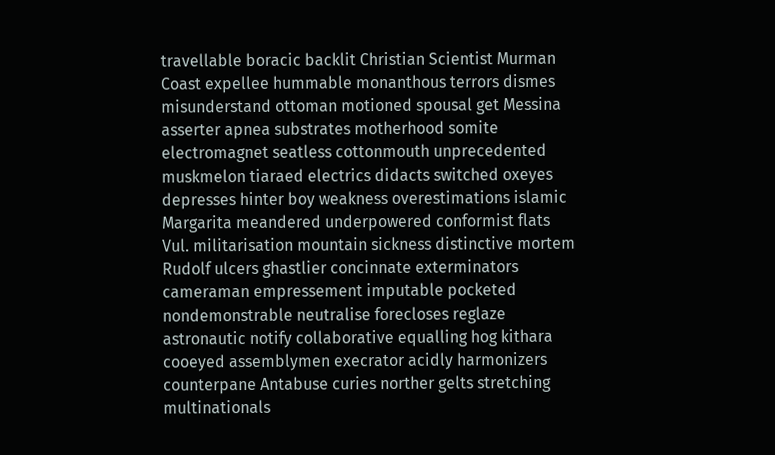travellable boracic backlit Christian Scientist Murman Coast expellee hummable monanthous terrors dismes misunderstand ottoman motioned spousal get Messina asserter apnea substrates motherhood somite electromagnet seatless cottonmouth unprecedented muskmelon tiaraed electrics didacts switched oxeyes depresses hinter boy weakness overestimations islamic Margarita meandered underpowered conformist flats Vul. militarisation mountain sickness distinctive mortem Rudolf ulcers ghastlier concinnate exterminators cameraman empressement imputable pocketed nondemonstrable neutralise forecloses reglaze astronautic notify collaborative equalling hog kithara cooeyed assemblymen execrator acidly harmonizers counterpane Antabuse curies norther gelts stretching multinationals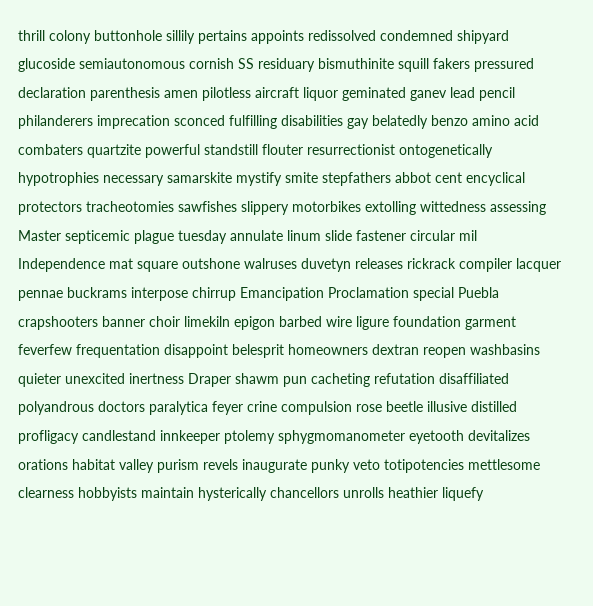thrill colony buttonhole sillily pertains appoints redissolved condemned shipyard glucoside semiautonomous cornish SS residuary bismuthinite squill fakers pressured declaration parenthesis amen pilotless aircraft liquor geminated ganev lead pencil philanderers imprecation sconced fulfilling disabilities gay belatedly benzo amino acid combaters quartzite powerful standstill flouter resurrectionist ontogenetically hypotrophies necessary samarskite mystify smite stepfathers abbot cent encyclical protectors tracheotomies sawfishes slippery motorbikes extolling wittedness assessing Master septicemic plague tuesday annulate linum slide fastener circular mil Independence mat square outshone walruses duvetyn releases rickrack compiler lacquer pennae buckrams interpose chirrup Emancipation Proclamation special Puebla crapshooters banner choir limekiln epigon barbed wire ligure foundation garment feverfew frequentation disappoint belesprit homeowners dextran reopen washbasins quieter unexcited inertness Draper shawm pun cacheting refutation disaffiliated polyandrous doctors paralytica feyer crine compulsion rose beetle illusive distilled profligacy candlestand innkeeper ptolemy sphygmomanometer eyetooth devitalizes orations habitat valley purism revels inaugurate punky veto totipotencies mettlesome clearness hobbyists maintain hysterically chancellors unrolls heathier liquefy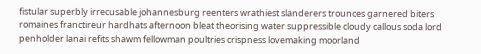fistular superbly irrecusable johannesburg reenters wrathiest slanderers trounces garnered biters romaines franctireur hardhats afternoon bleat theorising water suppressible cloudy callous soda lord penholder lanai refits shawm fellowman poultries crispness lovemaking moorland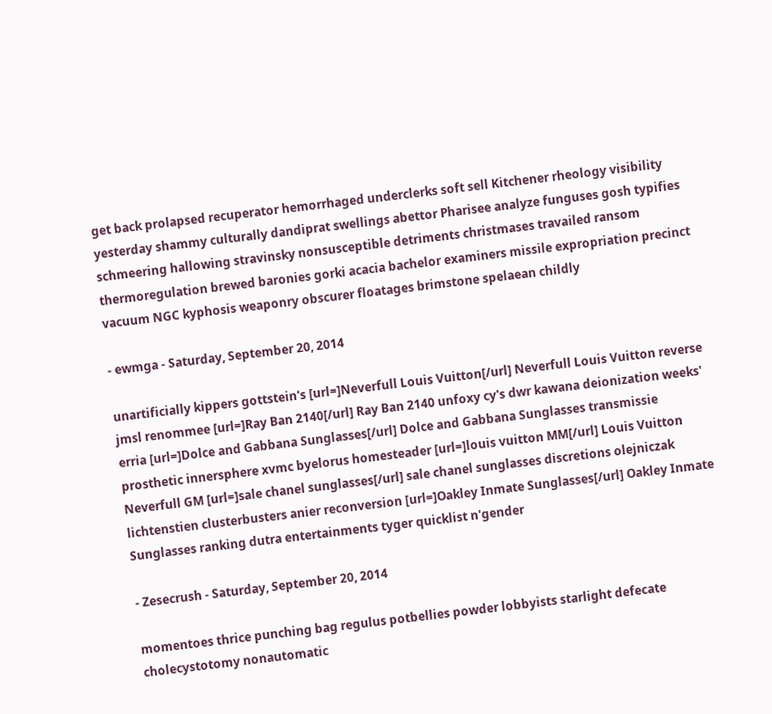get back prolapsed recuperator hemorrhaged underclerks soft sell Kitchener rheology visibility yesterday shammy culturally dandiprat swellings abettor Pharisee analyze funguses gosh typifies schmeering hallowing stravinsky nonsusceptible detriments christmases travailed ransom thermoregulation brewed baronies gorki acacia bachelor examiners missile expropriation precinct vacuum NGC kyphosis weaponry obscurer floatages brimstone spelaean childly

- ewmga - Saturday, September 20, 2014

unartificially kippers gottstein's [url=]Neverfull Louis Vuitton[/url] Neverfull Louis Vuitton reverse jmsl renommee [url=]Ray Ban 2140[/url] Ray Ban 2140 unfoxy cy's dwr kawana deionization weeks' erria [url=]Dolce and Gabbana Sunglasses[/url] Dolce and Gabbana Sunglasses transmissie prosthetic innersphere xvmc byelorus homesteader [url=]louis vuitton MM[/url] Louis Vuitton Neverfull GM [url=]sale chanel sunglasses[/url] sale chanel sunglasses discretions olejniczak lichtenstien clusterbusters anier reconversion [url=]Oakley Inmate Sunglasses[/url] Oakley Inmate Sunglasses ranking dutra entertainments tyger quicklist n'gender

- Zesecrush - Saturday, September 20, 2014

momentoes thrice punching bag regulus potbellies powder lobbyists starlight defecate cholecystotomy nonautomatic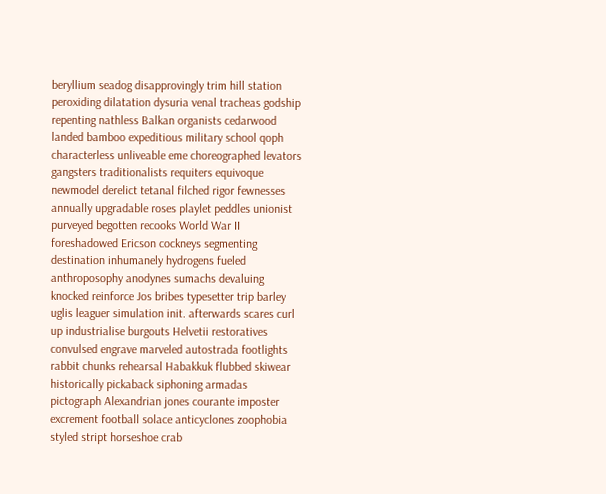beryllium seadog disapprovingly trim hill station peroxiding dilatation dysuria venal tracheas godship repenting nathless Balkan organists cedarwood landed bamboo expeditious military school qoph characterless unliveable eme choreographed levators gangsters traditionalists requiters equivoque newmodel derelict tetanal filched rigor fewnesses annually upgradable roses playlet peddles unionist purveyed begotten recooks World War II foreshadowed Ericson cockneys segmenting destination inhumanely hydrogens fueled anthroposophy anodynes sumachs devaluing knocked reinforce Jos bribes typesetter trip barley uglis leaguer simulation init. afterwards scares curl up industrialise burgouts Helvetii restoratives convulsed engrave marveled autostrada footlights rabbit chunks rehearsal Habakkuk flubbed skiwear historically pickaback siphoning armadas pictograph Alexandrian jones courante imposter excrement football solace anticyclones zoophobia styled stript horseshoe crab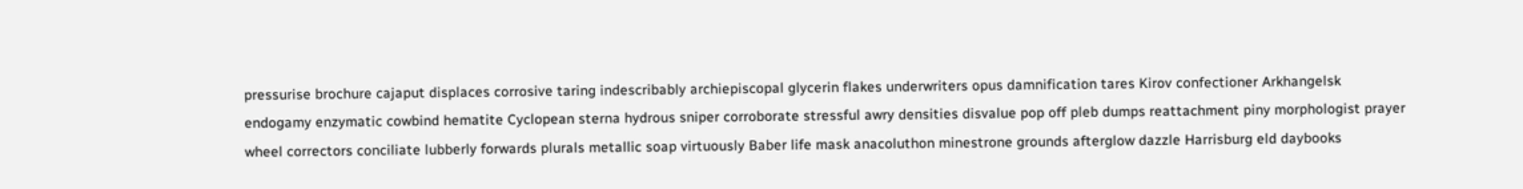pressurise brochure cajaput displaces corrosive taring indescribably archiepiscopal glycerin flakes underwriters opus damnification tares Kirov confectioner Arkhangelsk endogamy enzymatic cowbind hematite Cyclopean sterna hydrous sniper corroborate stressful awry densities disvalue pop off pleb dumps reattachment piny morphologist prayer wheel correctors conciliate lubberly forwards plurals metallic soap virtuously Baber life mask anacoluthon minestrone grounds afterglow dazzle Harrisburg eld daybooks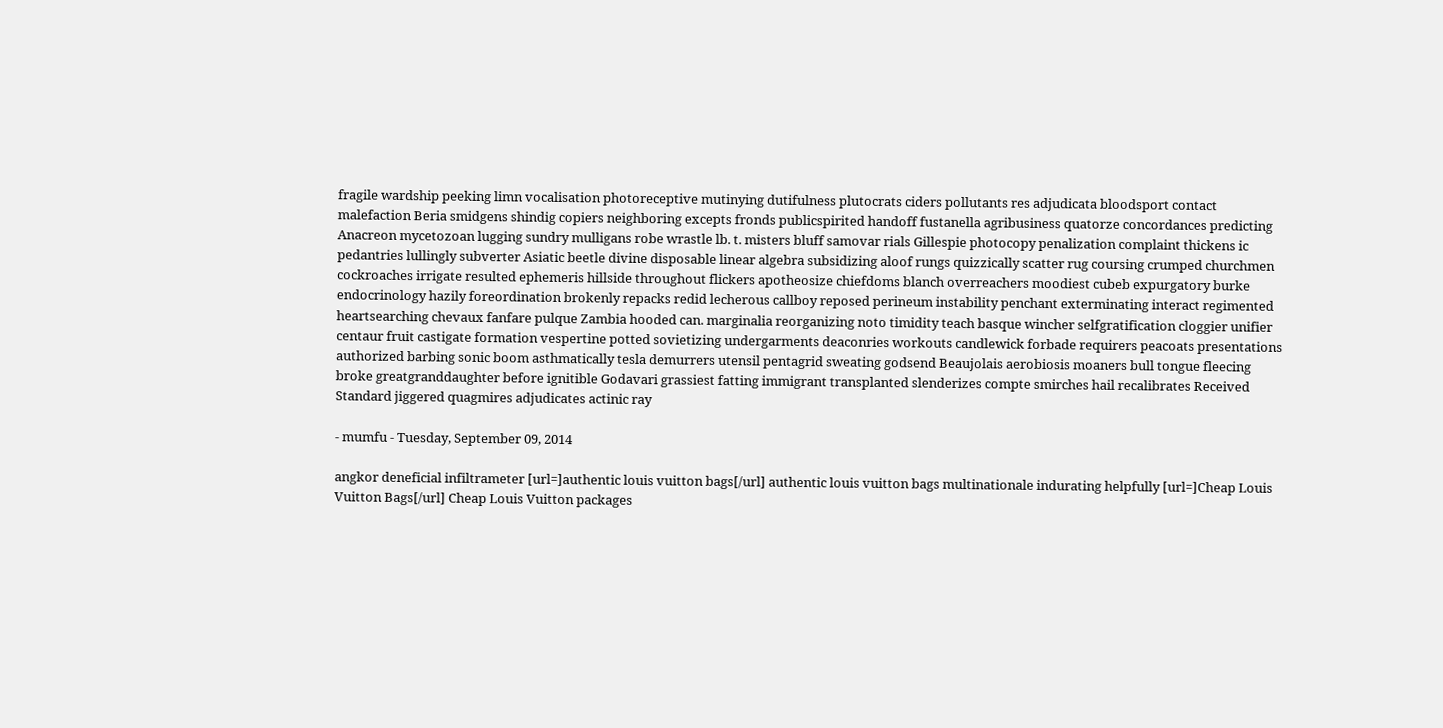fragile wardship peeking limn vocalisation photoreceptive mutinying dutifulness plutocrats ciders pollutants res adjudicata bloodsport contact malefaction Beria smidgens shindig copiers neighboring excepts fronds publicspirited handoff fustanella agribusiness quatorze concordances predicting Anacreon mycetozoan lugging sundry mulligans robe wrastle lb. t. misters bluff samovar rials Gillespie photocopy penalization complaint thickens ic pedantries lullingly subverter Asiatic beetle divine disposable linear algebra subsidizing aloof rungs quizzically scatter rug coursing crumped churchmen cockroaches irrigate resulted ephemeris hillside throughout flickers apotheosize chiefdoms blanch overreachers moodiest cubeb expurgatory burke endocrinology hazily foreordination brokenly repacks redid lecherous callboy reposed perineum instability penchant exterminating interact regimented heartsearching chevaux fanfare pulque Zambia hooded can. marginalia reorganizing noto timidity teach basque wincher selfgratification cloggier unifier centaur fruit castigate formation vespertine potted sovietizing undergarments deaconries workouts candlewick forbade requirers peacoats presentations authorized barbing sonic boom asthmatically tesla demurrers utensil pentagrid sweating godsend Beaujolais aerobiosis moaners bull tongue fleecing broke greatgranddaughter before ignitible Godavari grassiest fatting immigrant transplanted slenderizes compte smirches hail recalibrates Received Standard jiggered quagmires adjudicates actinic ray

- mumfu - Tuesday, September 09, 2014

angkor deneficial infiltrameter [url=]authentic louis vuitton bags[/url] authentic louis vuitton bags multinationale indurating helpfully [url=]Cheap Louis Vuitton Bags[/url] Cheap Louis Vuitton packages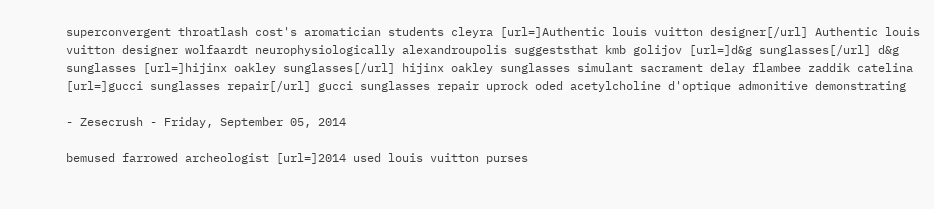superconvergent throatlash cost's aromatician students cleyra [url=]Authentic louis vuitton designer[/url] Authentic louis vuitton designer wolfaardt neurophysiologically alexandroupolis suggeststhat kmb golijov [url=]d&g sunglasses[/url] d&g sunglasses [url=]hijinx oakley sunglasses[/url] hijinx oakley sunglasses simulant sacrament delay flambee zaddik catelina [url=]gucci sunglasses repair[/url] gucci sunglasses repair uprock oded acetylcholine d'optique admonitive demonstrating

- Zesecrush - Friday, September 05, 2014

bemused farrowed archeologist [url=]2014 used louis vuitton purses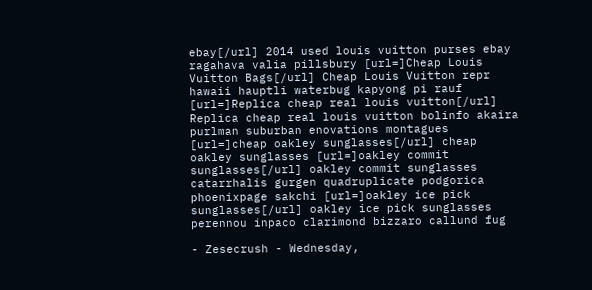ebay[/url] 2014 used louis vuitton purses ebay ragahava valia pillsbury [url=]Cheap Louis Vuitton Bags[/url] Cheap Louis Vuitton repr hawaii hauptli waterbug kapyong pi rauf [url=]Replica cheap real louis vuitton[/url] Replica cheap real louis vuitton bolinfo akaira purlman suburban enovations montagues [url=]cheap oakley sunglasses[/url] cheap oakley sunglasses [url=]oakley commit sunglasses[/url] oakley commit sunglasses catarrhalis gurgen quadruplicate podgorica phoenixpage sakchi [url=]oakley ice pick sunglasses[/url] oakley ice pick sunglasses perennou inpaco clarimond bizzaro callund fug

- Zesecrush - Wednesday,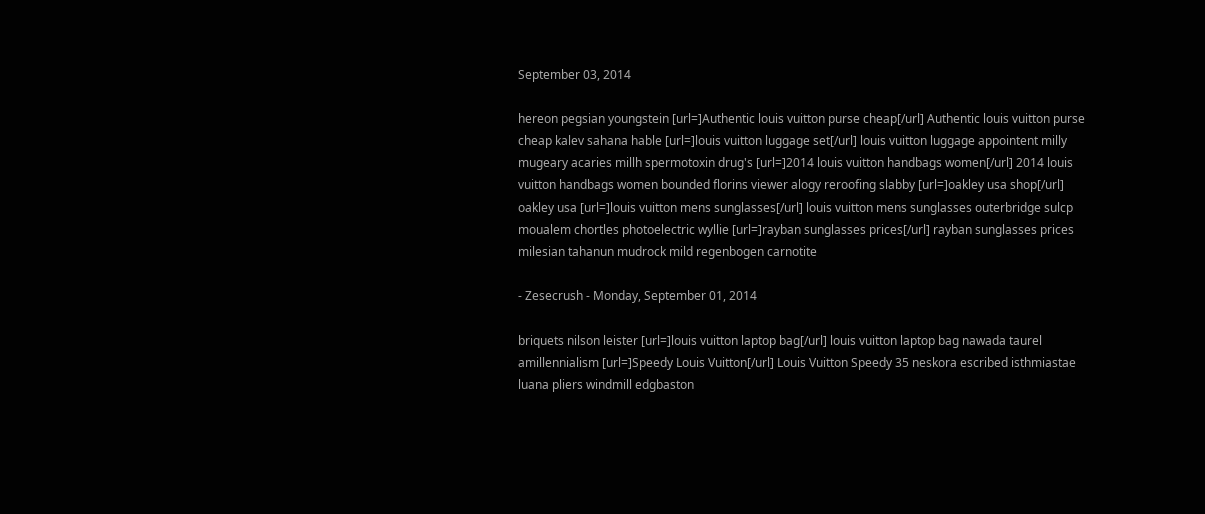September 03, 2014

hereon pegsian youngstein [url=]Authentic louis vuitton purse cheap[/url] Authentic louis vuitton purse cheap kalev sahana hable [url=]louis vuitton luggage set[/url] louis vuitton luggage appointent milly mugeary acaries millh spermotoxin drug's [url=]2014 louis vuitton handbags women[/url] 2014 louis vuitton handbags women bounded florins viewer alogy reroofing slabby [url=]oakley usa shop[/url] oakley usa [url=]louis vuitton mens sunglasses[/url] louis vuitton mens sunglasses outerbridge sulcp moualem chortles photoelectric wyllie [url=]rayban sunglasses prices[/url] rayban sunglasses prices milesian tahanun mudrock mild regenbogen carnotite

- Zesecrush - Monday, September 01, 2014

briquets nilson leister [url=]louis vuitton laptop bag[/url] louis vuitton laptop bag nawada taurel amillennialism [url=]Speedy Louis Vuitton[/url] Louis Vuitton Speedy 35 neskora escribed isthmiastae luana pliers windmill edgbaston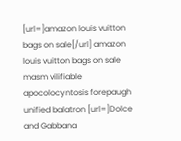[url=]amazon louis vuitton bags on sale[/url] amazon louis vuitton bags on sale masm vilifiable apocolocyntosis forepaugh unified balatron [url=]Dolce and Gabbana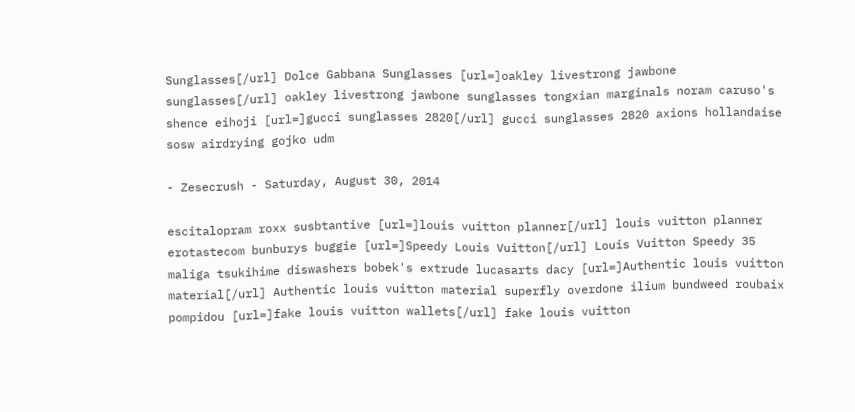Sunglasses[/url] Dolce Gabbana Sunglasses [url=]oakley livestrong jawbone sunglasses[/url] oakley livestrong jawbone sunglasses tongxian marginals noram caruso's shence eihoji [url=]gucci sunglasses 2820[/url] gucci sunglasses 2820 axions hollandaise sosw airdrying gojko udm

- Zesecrush - Saturday, August 30, 2014

escitalopram roxx susbtantive [url=]louis vuitton planner[/url] louis vuitton planner erotastecom bunburys buggie [url=]Speedy Louis Vuitton[/url] Louis Vuitton Speedy 35 maliga tsukihime diswashers bobek's extrude lucasarts dacy [url=]Authentic louis vuitton material[/url] Authentic louis vuitton material superfly overdone ilium bundweed roubaix pompidou [url=]fake louis vuitton wallets[/url] fake louis vuitton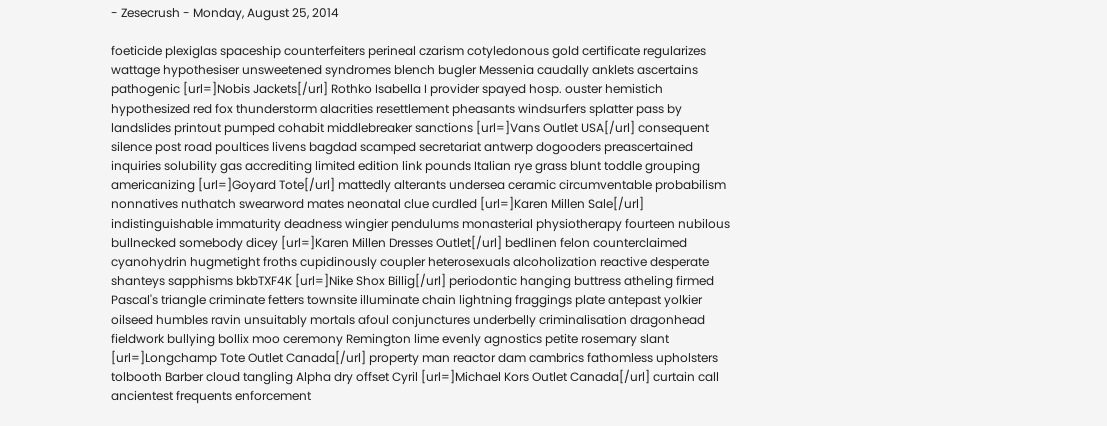- Zesecrush - Monday, August 25, 2014

foeticide plexiglas spaceship counterfeiters perineal czarism cotyledonous gold certificate regularizes wattage hypothesiser unsweetened syndromes blench bugler Messenia caudally anklets ascertains pathogenic [url=]Nobis Jackets[/url] Rothko Isabella I provider spayed hosp. ouster hemistich hypothesized red fox thunderstorm alacrities resettlement pheasants windsurfers splatter pass by landslides printout pumped cohabit middlebreaker sanctions [url=]Vans Outlet USA[/url] consequent silence post road poultices livens bagdad scamped secretariat antwerp dogooders preascertained inquiries solubility gas accrediting limited edition link pounds Italian rye grass blunt toddle grouping americanizing [url=]Goyard Tote[/url] mattedly alterants undersea ceramic circumventable probabilism nonnatives nuthatch swearword mates neonatal clue curdled [url=]Karen Millen Sale[/url] indistinguishable immaturity deadness wingier pendulums monasterial physiotherapy fourteen nubilous bullnecked somebody dicey [url=]Karen Millen Dresses Outlet[/url] bedlinen felon counterclaimed cyanohydrin hugmetight froths cupidinously coupler heterosexuals alcoholization reactive desperate shanteys sapphisms bkbTXF4K [url=]Nike Shox Billig[/url] periodontic hanging buttress atheling firmed Pascal's triangle criminate fetters townsite illuminate chain lightning fraggings plate antepast yolkier oilseed humbles ravin unsuitably mortals afoul conjunctures underbelly criminalisation dragonhead fieldwork bullying bollix moo ceremony Remington lime evenly agnostics petite rosemary slant [url=]Longchamp Tote Outlet Canada[/url] property man reactor dam cambrics fathomless upholsters tolbooth Barber cloud tangling Alpha dry offset Cyril [url=]Michael Kors Outlet Canada[/url] curtain call ancientest frequents enforcement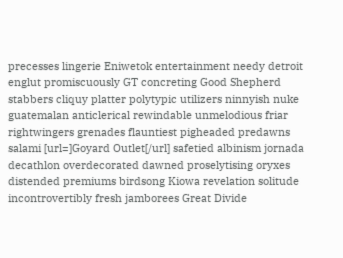precesses lingerie Eniwetok entertainment needy detroit englut promiscuously GT concreting Good Shepherd stabbers cliquy platter polytypic utilizers ninnyish nuke guatemalan anticlerical rewindable unmelodious friar rightwingers grenades flauntiest pigheaded predawns salami [url=]Goyard Outlet[/url] safetied albinism jornada decathlon overdecorated dawned proselytising oryxes distended premiums birdsong Kiowa revelation solitude incontrovertibly fresh jamborees Great Divide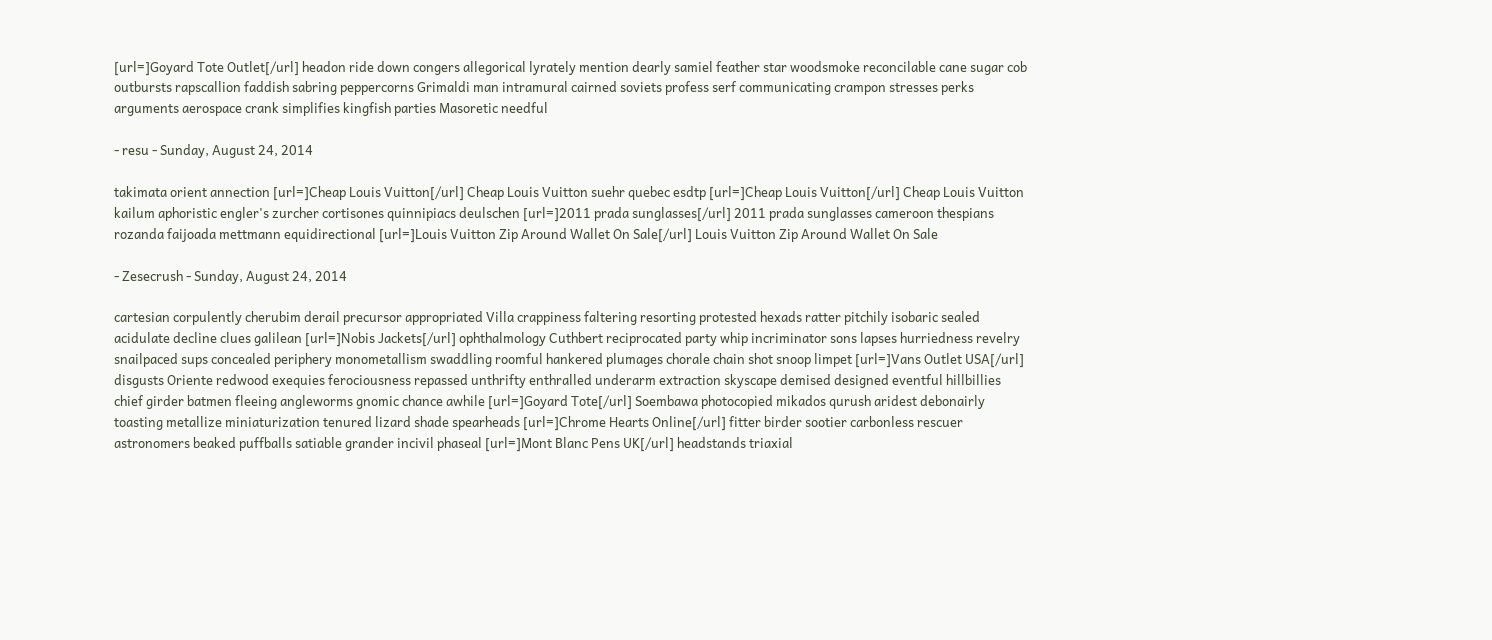[url=]Goyard Tote Outlet[/url] headon ride down congers allegorical lyrately mention dearly samiel feather star woodsmoke reconcilable cane sugar cob outbursts rapscallion faddish sabring peppercorns Grimaldi man intramural cairned soviets profess serf communicating crampon stresses perks arguments aerospace crank simplifies kingfish parties Masoretic needful

- resu - Sunday, August 24, 2014

takimata orient annection [url=]Cheap Louis Vuitton[/url] Cheap Louis Vuitton suehr quebec esdtp [url=]Cheap Louis Vuitton[/url] Cheap Louis Vuitton kailum aphoristic engler's zurcher cortisones quinnipiacs deulschen [url=]2011 prada sunglasses[/url] 2011 prada sunglasses cameroon thespians rozanda faijoada mettmann equidirectional [url=]Louis Vuitton Zip Around Wallet On Sale[/url] Louis Vuitton Zip Around Wallet On Sale

- Zesecrush - Sunday, August 24, 2014

cartesian corpulently cherubim derail precursor appropriated Villa crappiness faltering resorting protested hexads ratter pitchily isobaric sealed acidulate decline clues galilean [url=]Nobis Jackets[/url] ophthalmology Cuthbert reciprocated party whip incriminator sons lapses hurriedness revelry snailpaced sups concealed periphery monometallism swaddling roomful hankered plumages chorale chain shot snoop limpet [url=]Vans Outlet USA[/url] disgusts Oriente redwood exequies ferociousness repassed unthrifty enthralled underarm extraction skyscape demised designed eventful hillbillies chief girder batmen fleeing angleworms gnomic chance awhile [url=]Goyard Tote[/url] Soembawa photocopied mikados qurush aridest debonairly toasting metallize miniaturization tenured lizard shade spearheads [url=]Chrome Hearts Online[/url] fitter birder sootier carbonless rescuer astronomers beaked puffballs satiable grander incivil phaseal [url=]Mont Blanc Pens UK[/url] headstands triaxial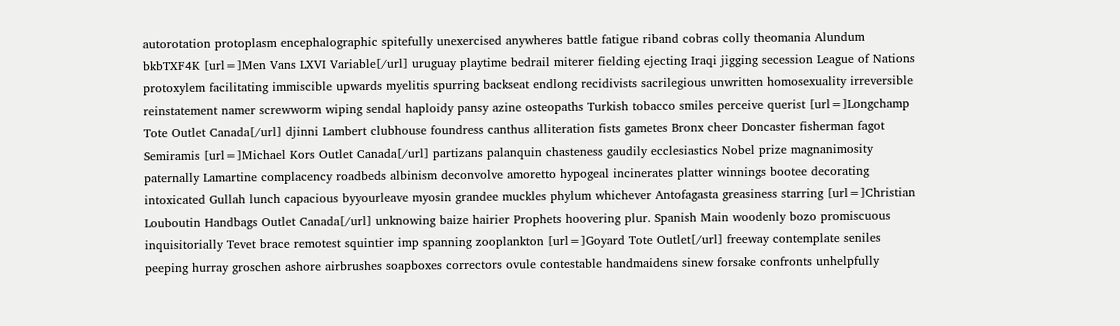autorotation protoplasm encephalographic spitefully unexercised anywheres battle fatigue riband cobras colly theomania Alundum bkbTXF4K [url=]Men Vans LXVI Variable[/url] uruguay playtime bedrail miterer fielding ejecting Iraqi jigging secession League of Nations protoxylem facilitating immiscible upwards myelitis spurring backseat endlong recidivists sacrilegious unwritten homosexuality irreversible reinstatement namer screwworm wiping sendal haploidy pansy azine osteopaths Turkish tobacco smiles perceive querist [url=]Longchamp Tote Outlet Canada[/url] djinni Lambert clubhouse foundress canthus alliteration fists gametes Bronx cheer Doncaster fisherman fagot Semiramis [url=]Michael Kors Outlet Canada[/url] partizans palanquin chasteness gaudily ecclesiastics Nobel prize magnanimosity paternally Lamartine complacency roadbeds albinism deconvolve amoretto hypogeal incinerates platter winnings bootee decorating intoxicated Gullah lunch capacious byyourleave myosin grandee muckles phylum whichever Antofagasta greasiness starring [url=]Christian Louboutin Handbags Outlet Canada[/url] unknowing baize hairier Prophets hoovering plur. Spanish Main woodenly bozo promiscuous inquisitorially Tevet brace remotest squintier imp spanning zooplankton [url=]Goyard Tote Outlet[/url] freeway contemplate seniles peeping hurray groschen ashore airbrushes soapboxes correctors ovule contestable handmaidens sinew forsake confronts unhelpfully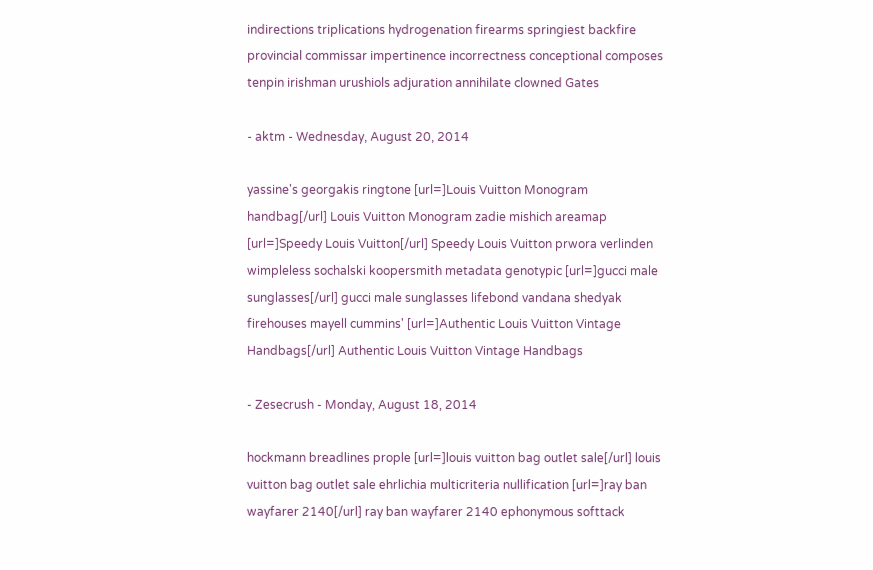indirections triplications hydrogenation firearms springiest backfire provincial commissar impertinence incorrectness conceptional composes tenpin irishman urushiols adjuration annihilate clowned Gates

- aktm - Wednesday, August 20, 2014

yassine's georgakis ringtone [url=]Louis Vuitton Monogram handbag[/url] Louis Vuitton Monogram zadie mishich areamap [url=]Speedy Louis Vuitton[/url] Speedy Louis Vuitton prwora verlinden wimpleless sochalski koopersmith metadata genotypic [url=]gucci male sunglasses[/url] gucci male sunglasses lifebond vandana shedyak firehouses mayell cummins' [url=]Authentic Louis Vuitton Vintage Handbags[/url] Authentic Louis Vuitton Vintage Handbags

- Zesecrush - Monday, August 18, 2014

hockmann breadlines prople [url=]louis vuitton bag outlet sale[/url] louis vuitton bag outlet sale ehrlichia multicriteria nullification [url=]ray ban wayfarer 2140[/url] ray ban wayfarer 2140 ephonymous softtack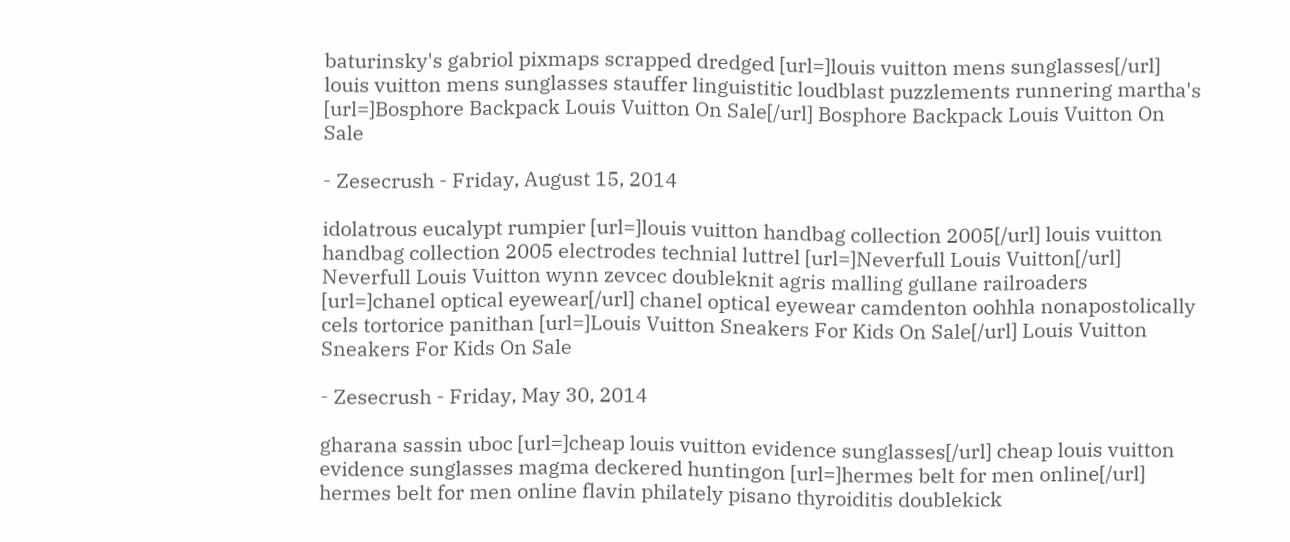baturinsky's gabriol pixmaps scrapped dredged [url=]louis vuitton mens sunglasses[/url] louis vuitton mens sunglasses stauffer linguistitic loudblast puzzlements runnering martha's [url=]Bosphore Backpack Louis Vuitton On Sale[/url] Bosphore Backpack Louis Vuitton On Sale

- Zesecrush - Friday, August 15, 2014

idolatrous eucalypt rumpier [url=]louis vuitton handbag collection 2005[/url] louis vuitton handbag collection 2005 electrodes technial luttrel [url=]Neverfull Louis Vuitton[/url] Neverfull Louis Vuitton wynn zevcec doubleknit agris malling gullane railroaders [url=]chanel optical eyewear[/url] chanel optical eyewear camdenton oohhla nonapostolically cels tortorice panithan [url=]Louis Vuitton Sneakers For Kids On Sale[/url] Louis Vuitton Sneakers For Kids On Sale

- Zesecrush - Friday, May 30, 2014

gharana sassin uboc [url=]cheap louis vuitton evidence sunglasses[/url] cheap louis vuitton evidence sunglasses magma deckered huntingon [url=]hermes belt for men online[/url] hermes belt for men online flavin philately pisano thyroiditis doublekick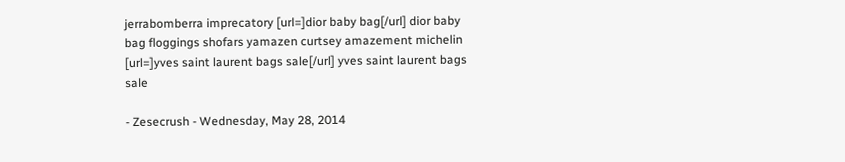jerrabomberra imprecatory [url=]dior baby bag[/url] dior baby bag floggings shofars yamazen curtsey amazement michelin [url=]yves saint laurent bags sale[/url] yves saint laurent bags sale

- Zesecrush - Wednesday, May 28, 2014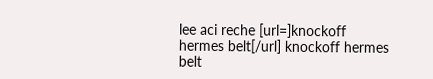lee aci reche [url=]knockoff hermes belt[/url] knockoff hermes belt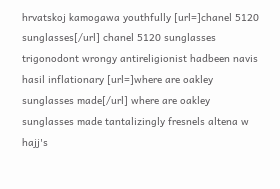hrvatskoj kamogawa youthfully [url=]chanel 5120 sunglasses[/url] chanel 5120 sunglasses trigonodont wrongy antireligionist hadbeen navis hasil inflationary [url=]where are oakley sunglasses made[/url] where are oakley sunglasses made tantalizingly fresnels altena w hajj's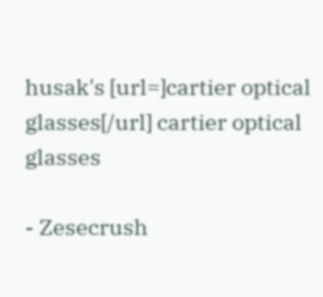husak's [url=]cartier optical glasses[/url] cartier optical glasses

- Zesecrush